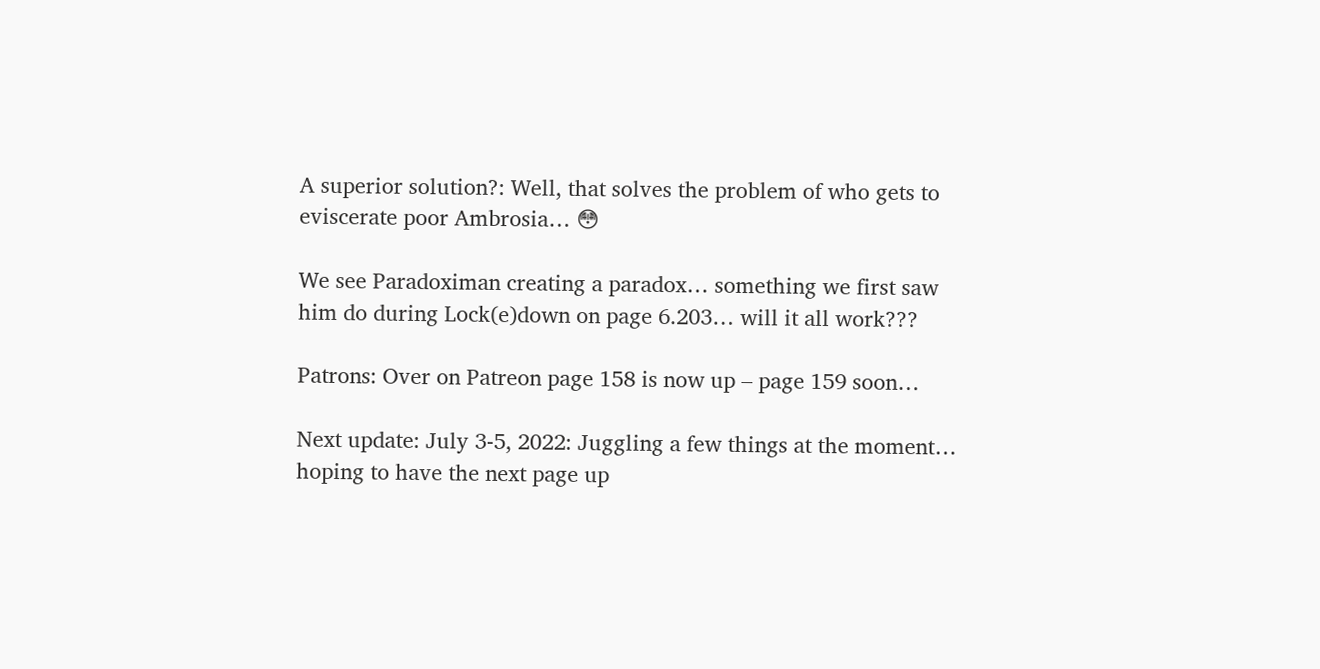A superior solution?: Well, that solves the problem of who gets to eviscerate poor Ambrosia… 😳

We see Paradoximan creating a paradox… something we first saw him do during Lock(e)down on page 6.203… will it all work???

Patrons: Over on Patreon page 158 is now up – page 159 soon…

Next update: July 3-5, 2022: Juggling a few things at the moment… hoping to have the next page up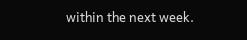within the next week.